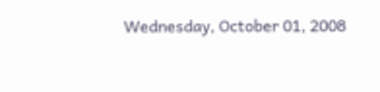Wednesday, October 01, 2008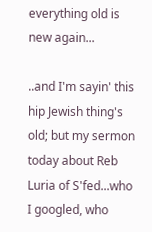everything old is new again...

..and I'm sayin' this hip Jewish thing's old; but my sermon today about Reb Luria of S'fed...who I googled, who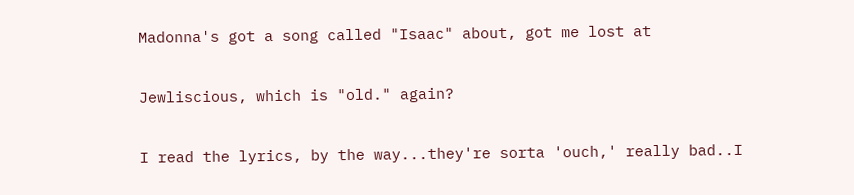Madonna's got a song called "Isaac" about, got me lost at

Jewliscious, which is "old." again?

I read the lyrics, by the way...they're sorta 'ouch,' really bad..I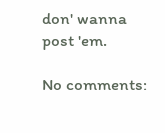don' wanna post 'em.

No comments: